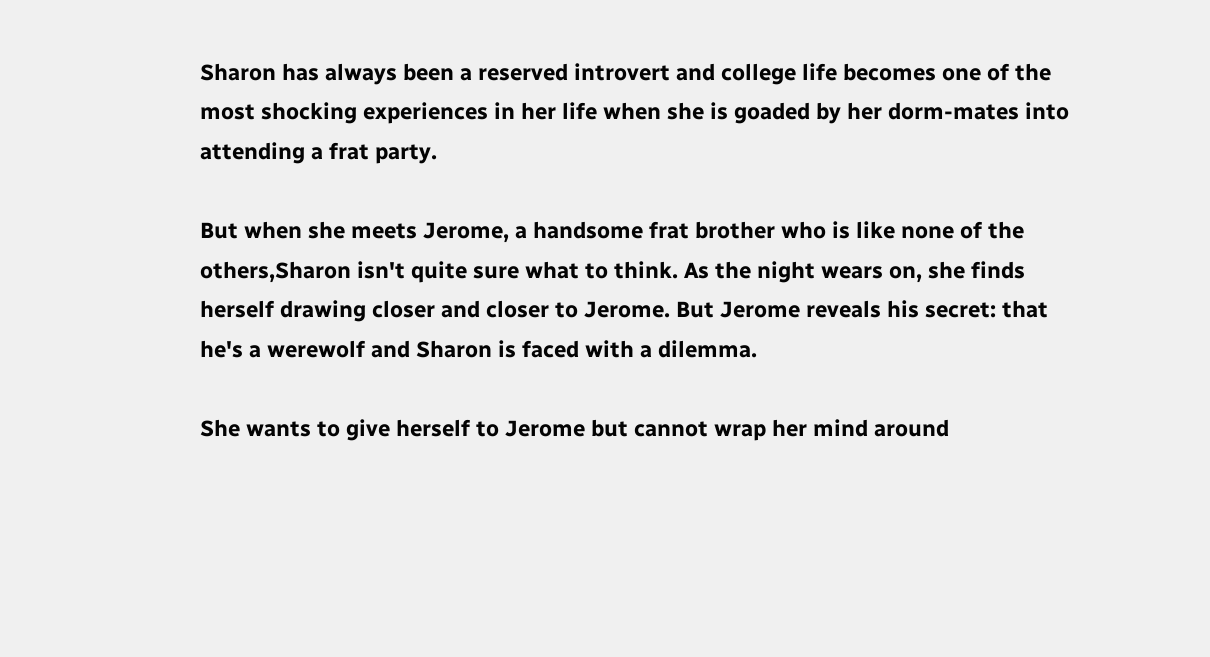Sharon has always been a reserved introvert and college life becomes one of the most shocking experiences in her life when she is goaded by her dorm-mates into attending a frat party.

But when she meets Jerome, a handsome frat brother who is like none of the others,Sharon isn't quite sure what to think. As the night wears on, she finds herself drawing closer and closer to Jerome. But Jerome reveals his secret: that he's a werewolf and Sharon is faced with a dilemma.

She wants to give herself to Jerome but cannot wrap her mind around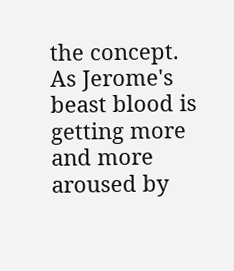the concept. As Jerome's beast blood is getting more and more aroused by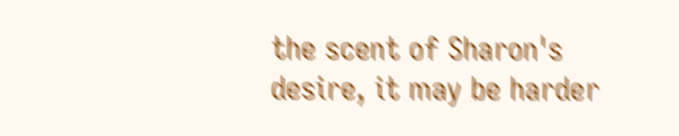the scent of Sharon's desire, it may be harder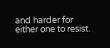and harder for either one to resist.